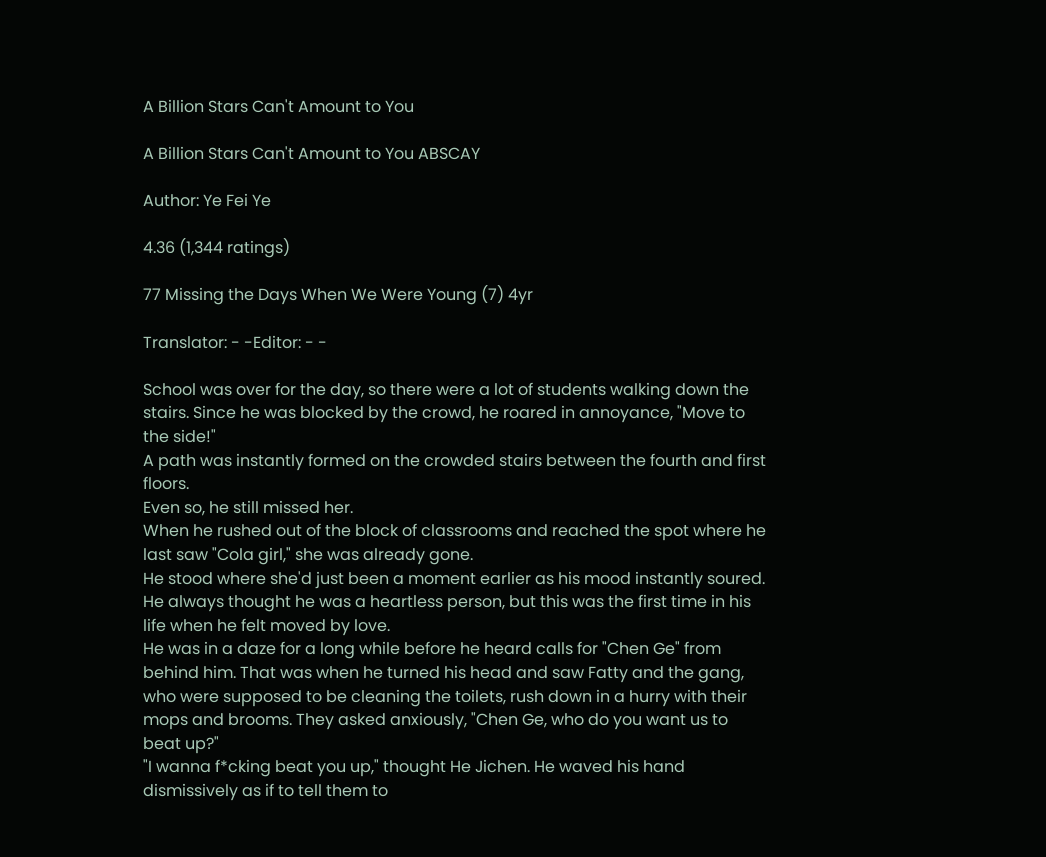A Billion Stars Can't Amount to You

A Billion Stars Can't Amount to You ABSCAY

Author: Ye Fei Ye

4.36 (1,344 ratings)

77 Missing the Days When We Were Young (7) 4yr

Translator: - -Editor: - -

School was over for the day, so there were a lot of students walking down the stairs. Since he was blocked by the crowd, he roared in annoyance, "Move to the side!"
A path was instantly formed on the crowded stairs between the fourth and first floors.
Even so, he still missed her.
When he rushed out of the block of classrooms and reached the spot where he last saw "Cola girl," she was already gone.
He stood where she'd just been a moment earlier as his mood instantly soured.
He always thought he was a heartless person, but this was the first time in his life when he felt moved by love.
He was in a daze for a long while before he heard calls for "Chen Ge" from behind him. That was when he turned his head and saw Fatty and the gang, who were supposed to be cleaning the toilets, rush down in a hurry with their mops and brooms. They asked anxiously, "Chen Ge, who do you want us to beat up?"
"I wanna f*cking beat you up," thought He Jichen. He waved his hand dismissively as if to tell them to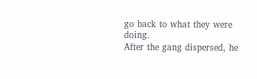go back to what they were doing.
After the gang dispersed, he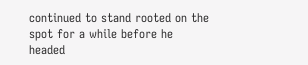continued to stand rooted on the spot for a while before he headed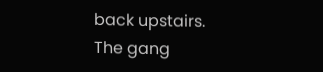back upstairs.
The gang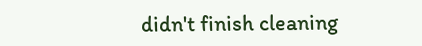didn't finish cleaning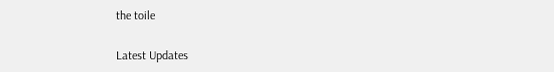the toile

Latest Updates